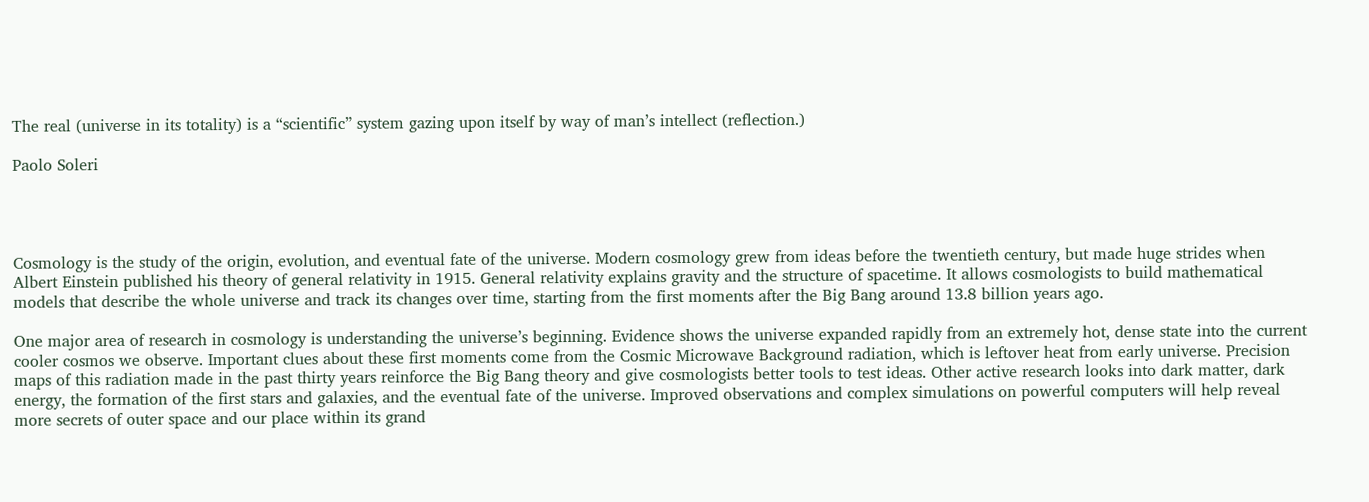The real (universe in its totality) is a “scientific” system gazing upon itself by way of man’s intellect (reflection.)

Paolo Soleri




Cosmology is the study of the origin, evolution, and eventual fate of the universe. Modern cosmology grew from ideas before the twentieth century, but made huge strides when Albert Einstein published his theory of general relativity in 1915. General relativity explains gravity and the structure of spacetime. It allows cosmologists to build mathematical models that describe the whole universe and track its changes over time, starting from the first moments after the Big Bang around 13.8 billion years ago.

One major area of research in cosmology is understanding the universe’s beginning. Evidence shows the universe expanded rapidly from an extremely hot, dense state into the current cooler cosmos we observe. Important clues about these first moments come from the Cosmic Microwave Background radiation, which is leftover heat from early universe. Precision maps of this radiation made in the past thirty years reinforce the Big Bang theory and give cosmologists better tools to test ideas. Other active research looks into dark matter, dark energy, the formation of the first stars and galaxies, and the eventual fate of the universe. Improved observations and complex simulations on powerful computers will help reveal more secrets of outer space and our place within its grand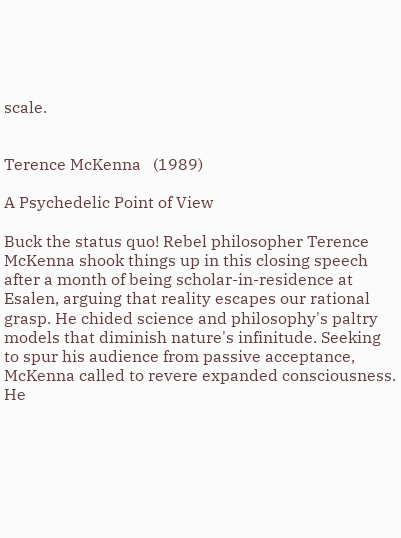scale.


Terence McKenna   (1989)

A Psychedelic Point of View

Buck the status quo! Rebel philosopher Terence McKenna shook things up in this closing speech after a month of being scholar-in-residence at Esalen, arguing that reality escapes our rational grasp. He chided science and philosophy's paltry models that diminish nature's infinitude. Seeking to spur his audience from passive acceptance, McKenna called to revere expanded consciousness. He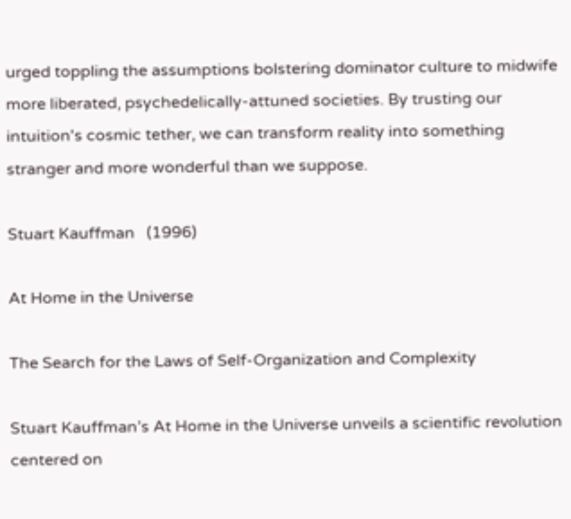urged toppling the assumptions bolstering dominator culture to midwife more liberated, psychedelically-attuned societies. By trusting our intuition's cosmic tether, we can transform reality into something stranger and more wonderful than we suppose.

Stuart Kauffman   (1996)

At Home in the Universe

The Search for the Laws of Self-Organization and Complexity

Stuart Kauffman’s At Home in the Universe unveils a scientific revolution centered on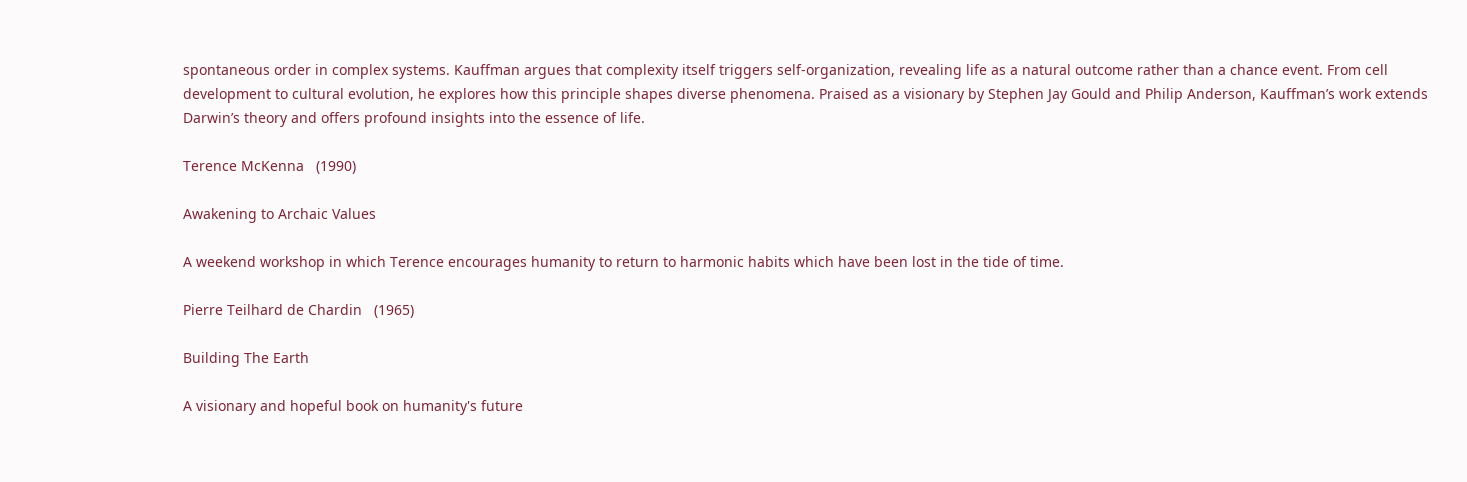spontaneous order in complex systems. Kauffman argues that complexity itself triggers self-organization, revealing life as a natural outcome rather than a chance event. From cell development to cultural evolution, he explores how this principle shapes diverse phenomena. Praised as a visionary by Stephen Jay Gould and Philip Anderson, Kauffman’s work extends Darwin’s theory and offers profound insights into the essence of life.

Terence McKenna   (1990)

Awakening to Archaic Values

A weekend workshop in which Terence encourages humanity to return to harmonic habits which have been lost in the tide of time.

Pierre Teilhard de Chardin   (1965)

Building The Earth

A visionary and hopeful book on humanity's future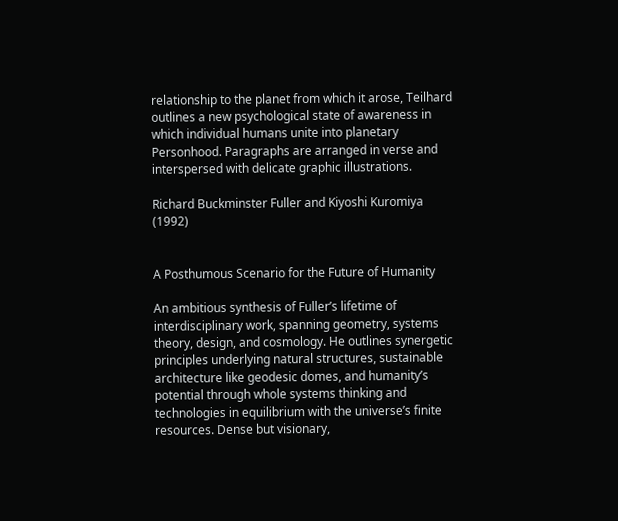relationship to the planet from which it arose, Teilhard outlines a new psychological state of awareness in which individual humans unite into planetary Personhood. Paragraphs are arranged in verse and interspersed with delicate graphic illustrations.

Richard Buckminster Fuller and Kiyoshi Kuromiya   (1992)


A Posthumous Scenario for the Future of Humanity

An ambitious synthesis of Fuller’s lifetime of interdisciplinary work, spanning geometry, systems theory, design, and cosmology. He outlines synergetic principles underlying natural structures, sustainable architecture like geodesic domes, and humanity’s potential through whole systems thinking and technologies in equilibrium with the universe’s finite resources. Dense but visionary,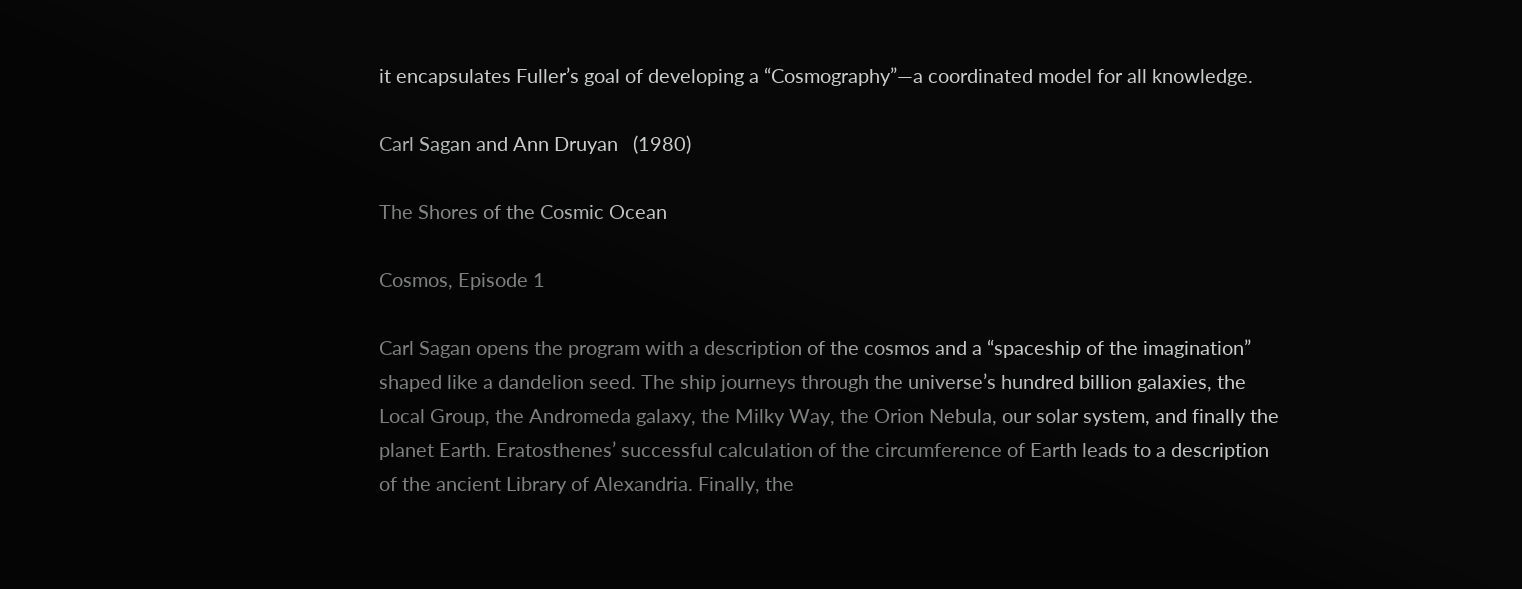it encapsulates Fuller’s goal of developing a “Cosmography”—a coordinated model for all knowledge.

Carl Sagan and Ann Druyan   (1980)

The Shores of the Cosmic Ocean

Cosmos, Episode 1

Carl Sagan opens the program with a description of the cosmos and a “spaceship of the imagination” shaped like a dandelion seed. The ship journeys through the universe’s hundred billion galaxies, the Local Group, the Andromeda galaxy, the Milky Way, the Orion Nebula, our solar system, and finally the planet Earth. Eratosthenes’ successful calculation of the circumference of Earth leads to a description of the ancient Library of Alexandria. Finally, the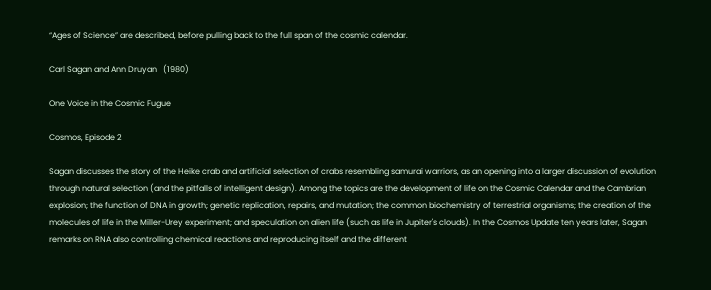“Ages of Science” are described, before pulling back to the full span of the cosmic calendar.

Carl Sagan and Ann Druyan   (1980)

One Voice in the Cosmic Fugue

Cosmos, Episode 2

Sagan discusses the story of the Heike crab and artificial selection of crabs resembling samurai warriors, as an opening into a larger discussion of evolution through natural selection (and the pitfalls of intelligent design). Among the topics are the development of life on the Cosmic Calendar and the Cambrian explosion; the function of DNA in growth; genetic replication, repairs, and mutation; the common biochemistry of terrestrial organisms; the creation of the molecules of life in the Miller-Urey experiment; and speculation on alien life (such as life in Jupiter's clouds). In the Cosmos Update ten years later, Sagan remarks on RNA also controlling chemical reactions and reproducing itself and the different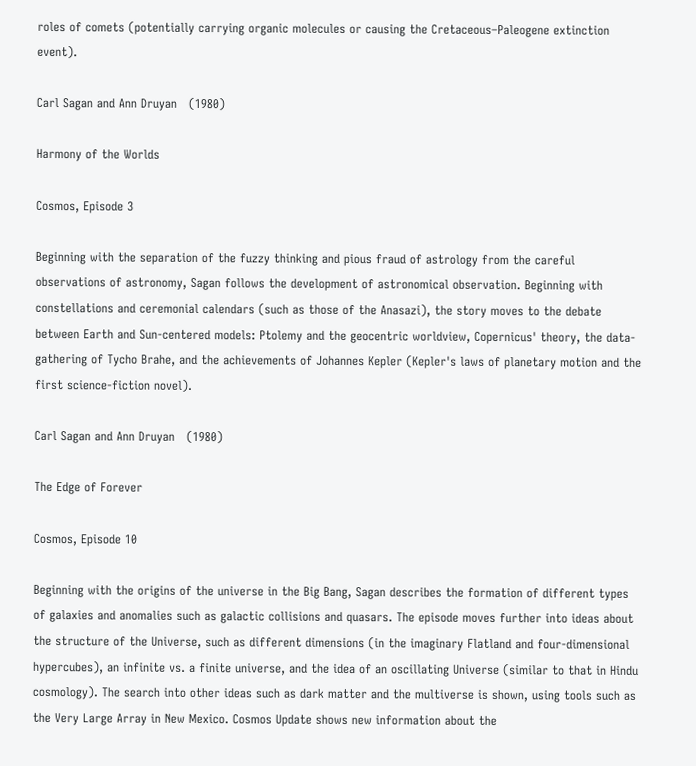roles of comets (potentially carrying organic molecules or causing the Cretaceous–Paleogene extinction event).

Carl Sagan and Ann Druyan   (1980)

Harmony of the Worlds

Cosmos, Episode 3

Beginning with the separation of the fuzzy thinking and pious fraud of astrology from the careful observations of astronomy, Sagan follows the development of astronomical observation. Beginning with constellations and ceremonial calendars (such as those of the Anasazi), the story moves to the debate between Earth and Sun-centered models: Ptolemy and the geocentric worldview, Copernicus' theory, the data-gathering of Tycho Brahe, and the achievements of Johannes Kepler (Kepler's laws of planetary motion and the first science-fiction novel).

Carl Sagan and Ann Druyan   (1980)

The Edge of Forever

Cosmos, Episode 10

Beginning with the origins of the universe in the Big Bang, Sagan describes the formation of different types of galaxies and anomalies such as galactic collisions and quasars. The episode moves further into ideas about the structure of the Universe, such as different dimensions (in the imaginary Flatland and four-dimensional hypercubes), an infinite vs. a finite universe, and the idea of an oscillating Universe (similar to that in Hindu cosmology). The search into other ideas such as dark matter and the multiverse is shown, using tools such as the Very Large Array in New Mexico. Cosmos Update shows new information about the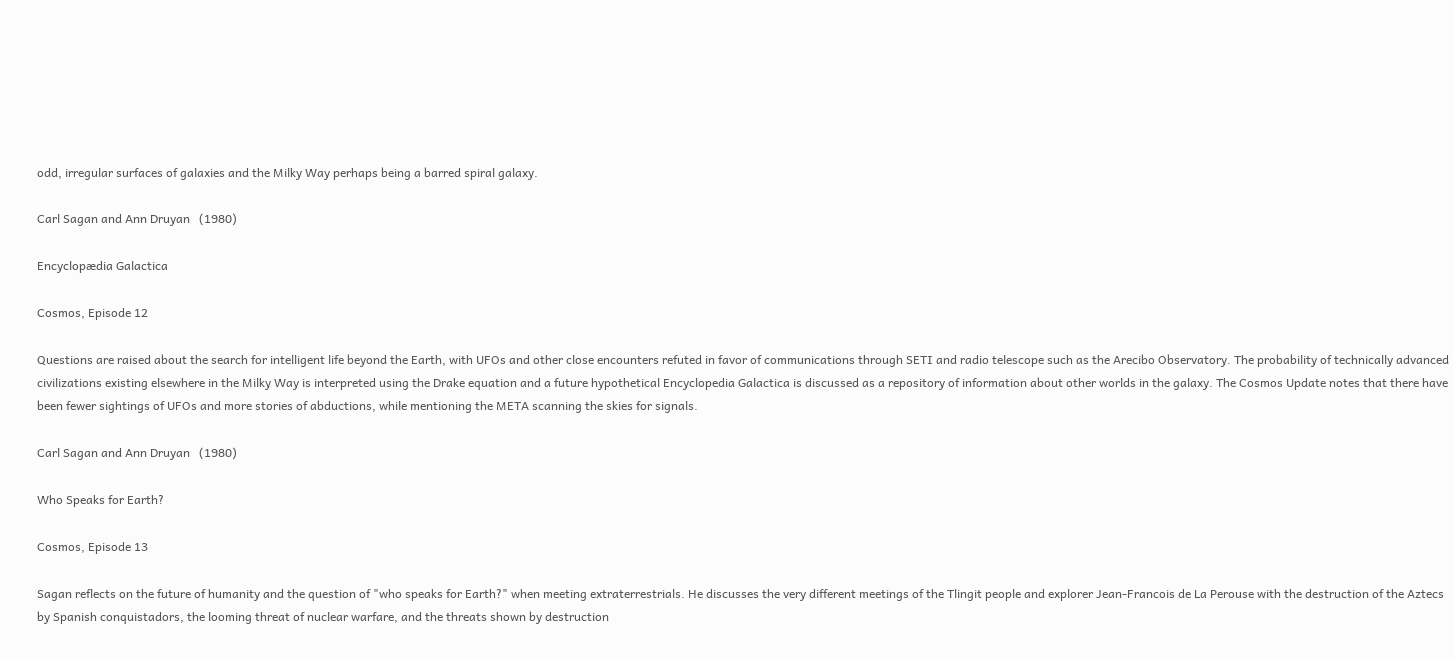odd, irregular surfaces of galaxies and the Milky Way perhaps being a barred spiral galaxy.

Carl Sagan and Ann Druyan   (1980)

Encyclopædia Galactica

Cosmos, Episode 12

Questions are raised about the search for intelligent life beyond the Earth, with UFOs and other close encounters refuted in favor of communications through SETI and radio telescope such as the Arecibo Observatory. The probability of technically advanced civilizations existing elsewhere in the Milky Way is interpreted using the Drake equation and a future hypothetical Encyclopedia Galactica is discussed as a repository of information about other worlds in the galaxy. The Cosmos Update notes that there have been fewer sightings of UFOs and more stories of abductions, while mentioning the META scanning the skies for signals.

Carl Sagan and Ann Druyan   (1980)

Who Speaks for Earth?

Cosmos, Episode 13

Sagan reflects on the future of humanity and the question of "who speaks for Earth?" when meeting extraterrestrials. He discusses the very different meetings of the Tlingit people and explorer Jean-Francois de La Perouse with the destruction of the Aztecs by Spanish conquistadors, the looming threat of nuclear warfare, and the threats shown by destruction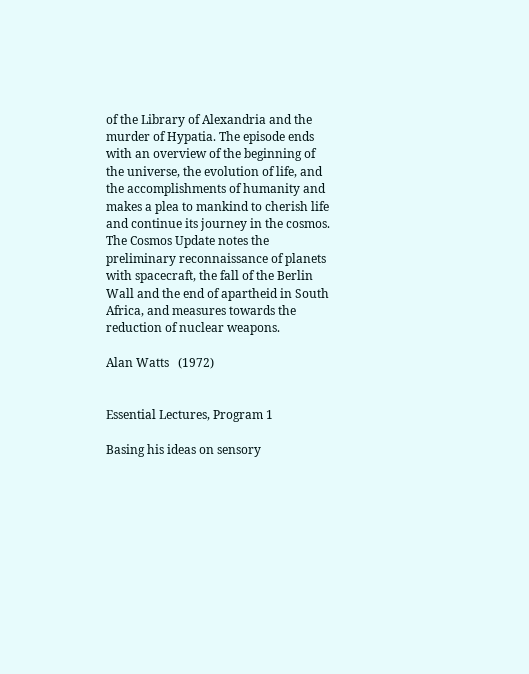of the Library of Alexandria and the murder of Hypatia. The episode ends with an overview of the beginning of the universe, the evolution of life, and the accomplishments of humanity and makes a plea to mankind to cherish life and continue its journey in the cosmos. The Cosmos Update notes the preliminary reconnaissance of planets with spacecraft, the fall of the Berlin Wall and the end of apartheid in South Africa, and measures towards the reduction of nuclear weapons.

Alan Watts   (1972)


Essential Lectures, Program 1

Basing his ideas on sensory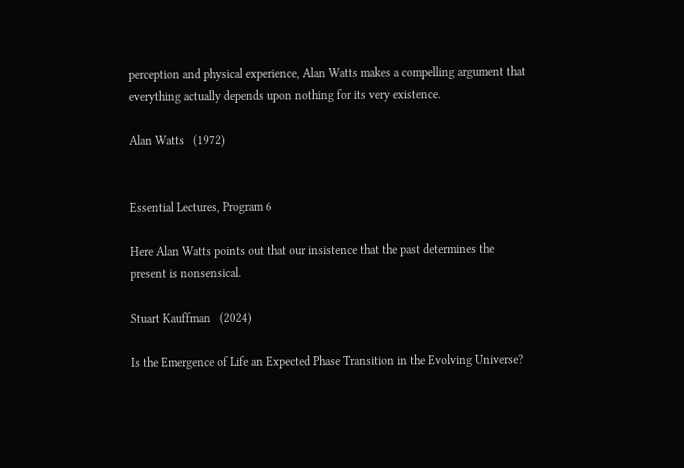perception and physical experience, Alan Watts makes a compelling argument that everything actually depends upon nothing for its very existence.

Alan Watts   (1972)


Essential Lectures, Program 6

Here Alan Watts points out that our insistence that the past determines the present is nonsensical.

Stuart Kauffman   (2024)

Is the Emergence of Life an Expected Phase Transition in the Evolving Universe?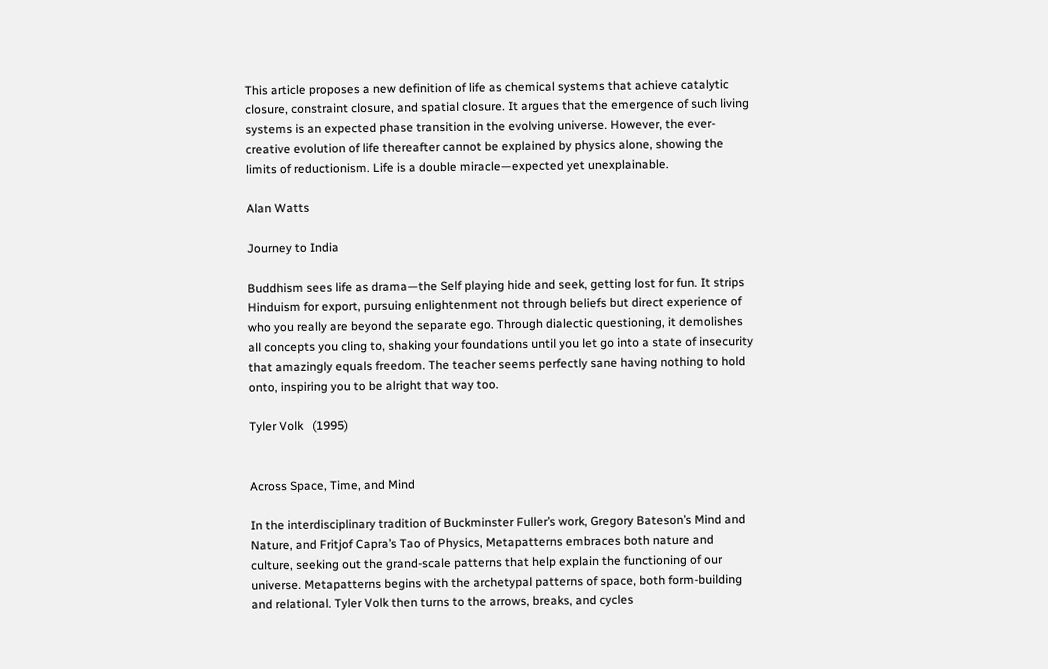This article proposes a new definition of life as chemical systems that achieve catalytic closure, constraint closure, and spatial closure. It argues that the emergence of such living systems is an expected phase transition in the evolving universe. However, the ever-creative evolution of life thereafter cannot be explained by physics alone, showing the limits of reductionism. Life is a double miracle—expected yet unexplainable.

Alan Watts

Journey to India

Buddhism sees life as drama—the Self playing hide and seek, getting lost for fun. It strips Hinduism for export, pursuing enlightenment not through beliefs but direct experience of who you really are beyond the separate ego. Through dialectic questioning, it demolishes all concepts you cling to, shaking your foundations until you let go into a state of insecurity that amazingly equals freedom. The teacher seems perfectly sane having nothing to hold onto, inspiring you to be alright that way too.

Tyler Volk   (1995)


Across Space, Time, and Mind

In the interdisciplinary tradition of Buckminster Fuller’s work, Gregory Bateson’s Mind and Nature, and Fritjof Capra’s Tao of Physics, Metapatterns embraces both nature and culture, seeking out the grand-scale patterns that help explain the functioning of our universe. Metapatterns begins with the archetypal patterns of space, both form-building and relational. Tyler Volk then turns to the arrows, breaks, and cycles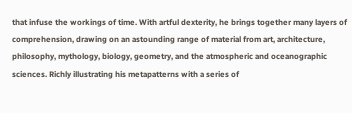that infuse the workings of time. With artful dexterity, he brings together many layers of comprehension, drawing on an astounding range of material from art, architecture, philosophy, mythology, biology, geometry, and the atmospheric and oceanographic sciences. Richly illustrating his metapatterns with a series of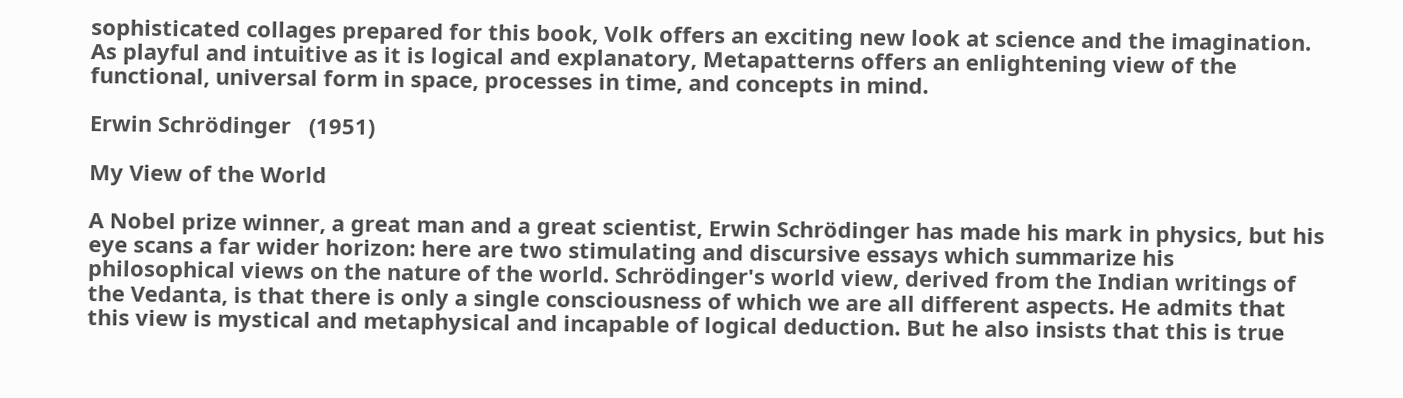sophisticated collages prepared for this book, Volk offers an exciting new look at science and the imagination. As playful and intuitive as it is logical and explanatory, Metapatterns offers an enlightening view of the functional, universal form in space, processes in time, and concepts in mind.

Erwin Schrödinger   (1951)

My View of the World

A Nobel prize winner, a great man and a great scientist, Erwin Schrödinger has made his mark in physics, but his eye scans a far wider horizon: here are two stimulating and discursive essays which summarize his philosophical views on the nature of the world. Schrödinger's world view, derived from the Indian writings of the Vedanta, is that there is only a single consciousness of which we are all different aspects. He admits that this view is mystical and metaphysical and incapable of logical deduction. But he also insists that this is true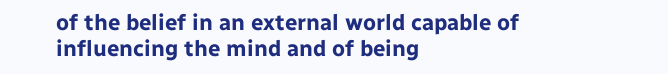of the belief in an external world capable of influencing the mind and of being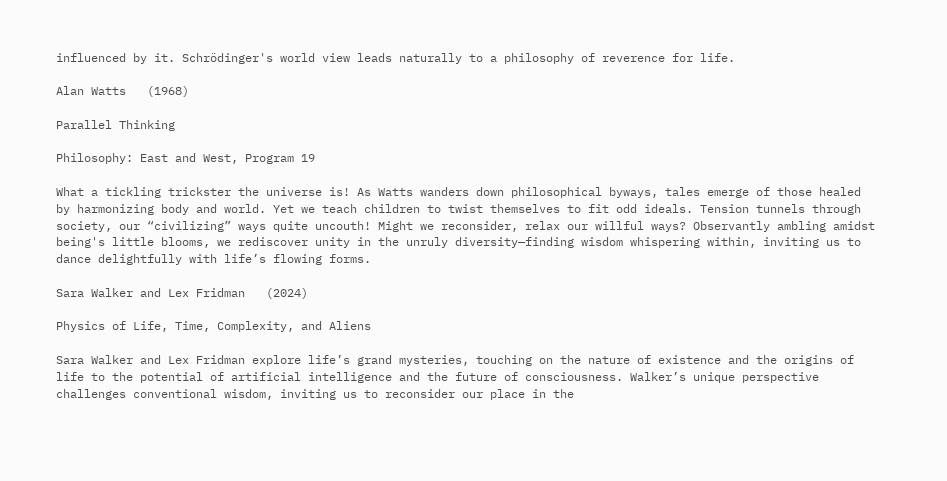influenced by it. Schrödinger's world view leads naturally to a philosophy of reverence for life.

Alan Watts   (1968)

Parallel Thinking

Philosophy: East and West, Program 19

What a tickling trickster the universe is! As Watts wanders down philosophical byways, tales emerge of those healed by harmonizing body and world. Yet we teach children to twist themselves to fit odd ideals. Tension tunnels through society, our “civilizing” ways quite uncouth! Might we reconsider, relax our willful ways? Observantly ambling amidst being's little blooms, we rediscover unity in the unruly diversity—finding wisdom whispering within, inviting us to dance delightfully with life’s flowing forms.

Sara Walker and Lex Fridman   (2024)

Physics of Life, Time, Complexity, and Aliens

Sara Walker and Lex Fridman explore life’s grand mysteries, touching on the nature of existence and the origins of life to the potential of artificial intelligence and the future of consciousness. Walker’s unique perspective challenges conventional wisdom, inviting us to reconsider our place in the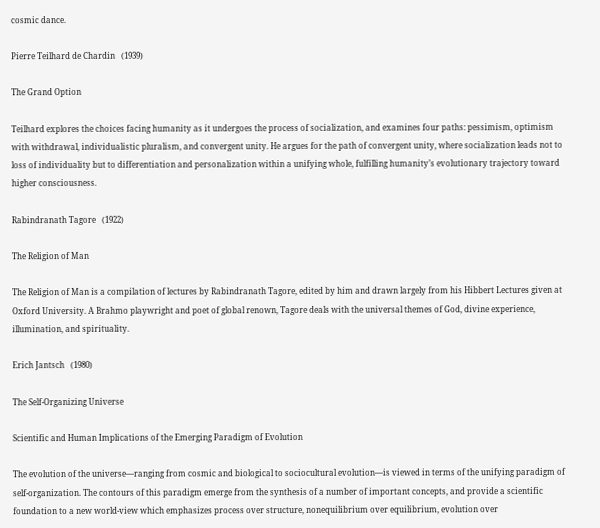cosmic dance.

Pierre Teilhard de Chardin   (1939)

The Grand Option

Teilhard explores the choices facing humanity as it undergoes the process of socialization, and examines four paths: pessimism, optimism with withdrawal, individualistic pluralism, and convergent unity. He argues for the path of convergent unity, where socialization leads not to loss of individuality but to differentiation and personalization within a unifying whole, fulfilling humanity’s evolutionary trajectory toward higher consciousness.

Rabindranath Tagore   (1922)

The Religion of Man

The Religion of Man is a compilation of lectures by Rabindranath Tagore, edited by him and drawn largely from his Hibbert Lectures given at Oxford University. A Brahmo playwright and poet of global renown, Tagore deals with the universal themes of God, divine experience, illumination, and spirituality.

Erich Jantsch   (1980)

The Self-Organizing Universe

Scientific and Human Implications of the Emerging Paradigm of Evolution

The evolution of the universe—ranging from cosmic and biological to sociocultural evolution—is viewed in terms of the unifying paradigm of self-organization. The contours of this paradigm emerge from the synthesis of a number of important concepts, and provide a scientific foundation to a new world-view which emphasizes process over structure, nonequilibrium over equilibrium, evolution over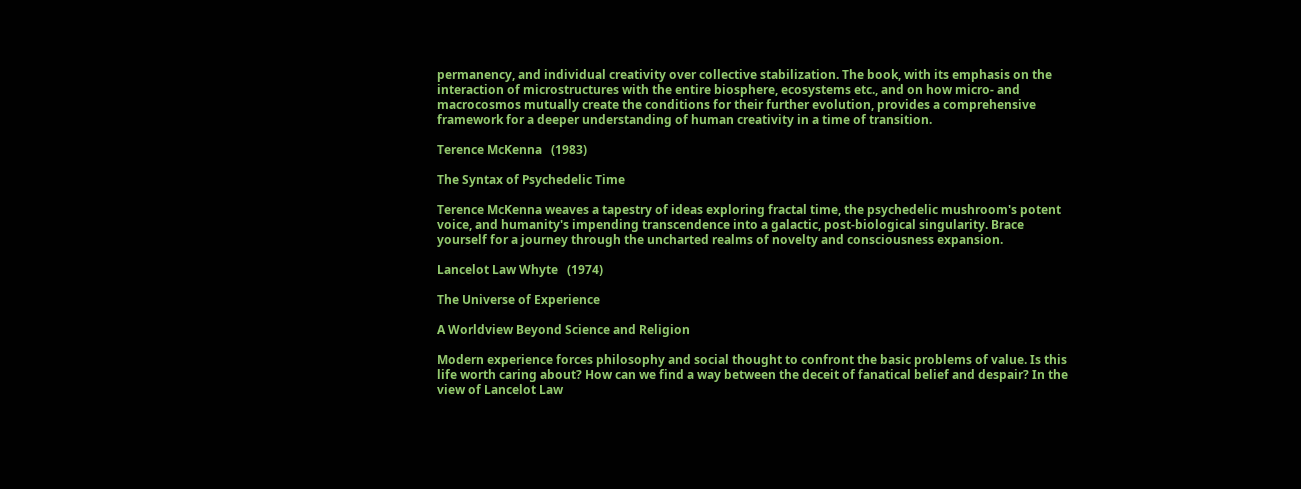permanency, and individual creativity over collective stabilization. The book, with its emphasis on the interaction of microstructures with the entire biosphere, ecosystems etc., and on how micro- and macrocosmos mutually create the conditions for their further evolution, provides a comprehensive framework for a deeper understanding of human creativity in a time of transition.

Terence McKenna   (1983)

The Syntax of Psychedelic Time

Terence McKenna weaves a tapestry of ideas exploring fractal time, the psychedelic mushroom's potent voice, and humanity's impending transcendence into a galactic, post-biological singularity. Brace yourself for a journey through the uncharted realms of novelty and consciousness expansion.

Lancelot Law Whyte   (1974)

The Universe of Experience

A Worldview Beyond Science and Religion

Modern experience forces philosophy and social thought to confront the basic problems of value. Is this life worth caring about? How can we find a way between the deceit of fanatical belief and despair? In the view of Lancelot Law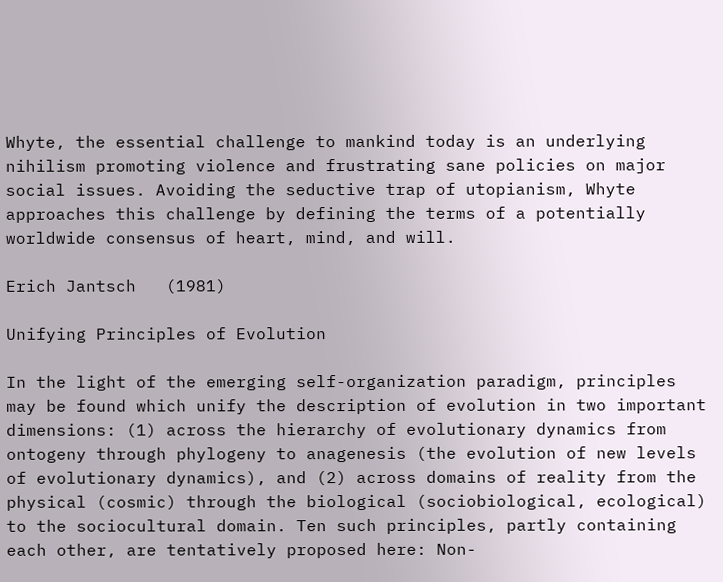Whyte, the essential challenge to mankind today is an underlying nihilism promoting violence and frustrating sane policies on major social issues. Avoiding the seductive trap of utopianism, Whyte approaches this challenge by defining the terms of a potentially worldwide consensus of heart, mind, and will.

Erich Jantsch   (1981)

Unifying Principles of Evolution

In the light of the emerging self-organization paradigm, principles may be found which unify the description of evolution in two important dimensions: (1) across the hierarchy of evolutionary dynamics from ontogeny through phylogeny to anagenesis (the evolution of new levels of evolutionary dynamics), and (2) across domains of reality from the physical (cosmic) through the biological (sociobiological, ecological) to the sociocultural domain. Ten such principles, partly containing each other, are tentatively proposed here: Non-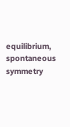equilibrium, spontaneous symmetry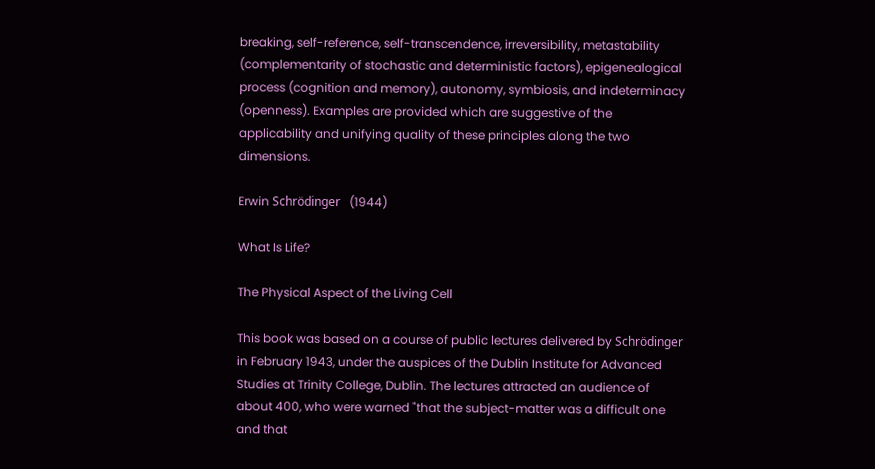breaking, self-reference, self-transcendence, irreversibility, metastability (complementarity of stochastic and deterministic factors), epigenealogical process (cognition and memory), autonomy, symbiosis, and indeterminacy (openness). Examples are provided which are suggestive of the applicability and unifying quality of these principles along the two dimensions.

Erwin Schrödinger   (1944)

What Is Life?

The Physical Aspect of the Living Cell

This book was based on a course of public lectures delivered by Schrödinger in February 1943, under the auspices of the Dublin Institute for Advanced Studies at Trinity College, Dublin. The lectures attracted an audience of about 400, who were warned "that the subject-matter was a difficult one and that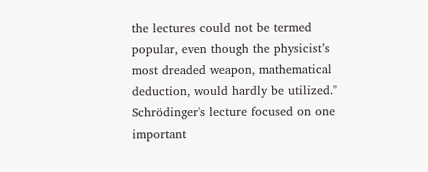the lectures could not be termed popular, even though the physicist’s most dreaded weapon, mathematical deduction, would hardly be utilized." Schrödinger's lecture focused on one important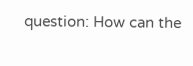question: How can the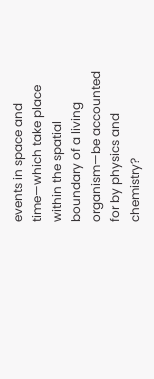events in space and time—which take place within the spatial boundary of a living organism—be accounted for by physics and chemistry?